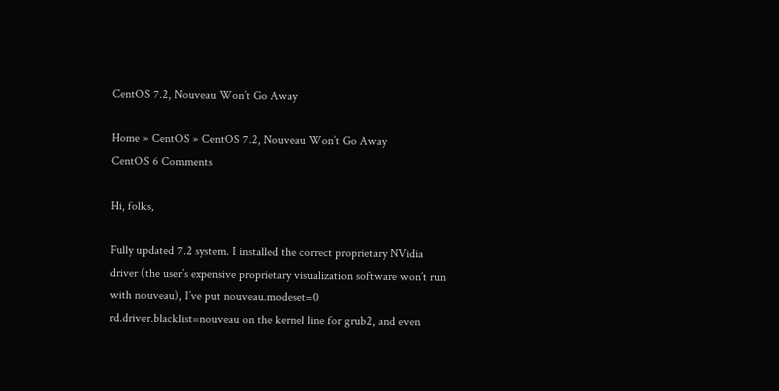CentOS 7.2, Nouveau Won’t Go Away

Home » CentOS » CentOS 7.2, Nouveau Won’t Go Away
CentOS 6 Comments

Hi, folks,

Fully updated 7.2 system. I installed the correct proprietary NVidia driver (the user’s expensive proprietary visualization software won’t run with nouveau), I’ve put nouveau.modeset=0
rd.driver.blacklist=nouveau on the kernel line for grub2, and even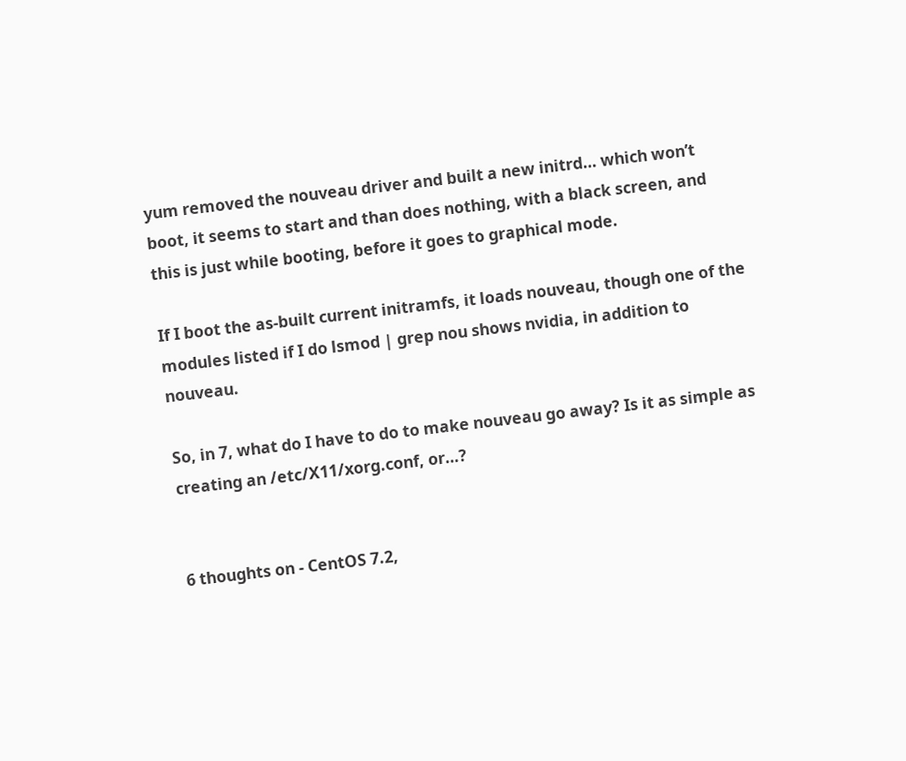yum removed the nouveau driver and built a new initrd… which won’t boot, it seems to start and than does nothing, with a black screen, and this is just while booting, before it goes to graphical mode.

If I boot the as-built current initramfs, it loads nouveau, though one of the modules listed if I do lsmod | grep nou shows nvidia, in addition to nouveau.

So, in 7, what do I have to do to make nouveau go away? Is it as simple as creating an /etc/X11/xorg.conf, or…?


6 thoughts on - CentOS 7.2,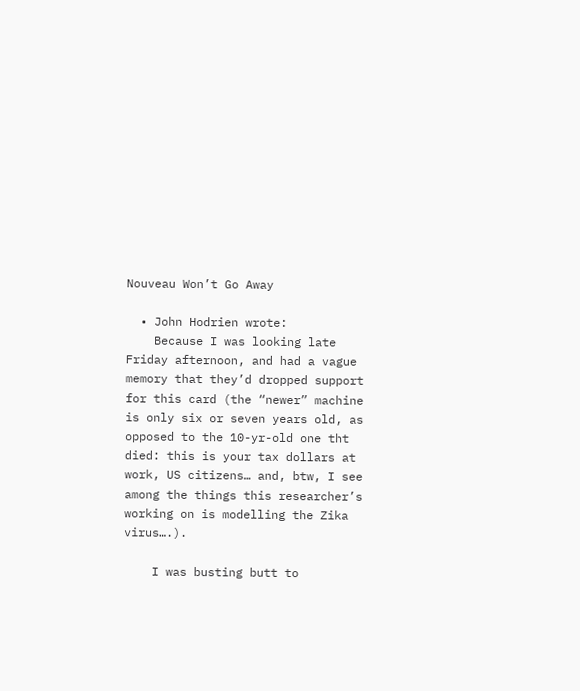Nouveau Won’t Go Away

  • John Hodrien wrote:
    Because I was looking late Friday afternoon, and had a vague memory that they’d dropped support for this card (the “newer” machine is only six or seven years old, as opposed to the 10-yr-old one tht died: this is your tax dollars at work, US citizens… and, btw, I see among the things this researcher’s working on is modelling the Zika virus….).

    I was busting butt to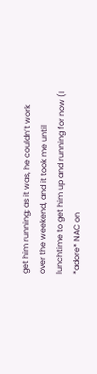get him running; as it was, he couldn’t work over the weekend, and it took me until lunchtime to get him up and running for now (I *adore* NAC on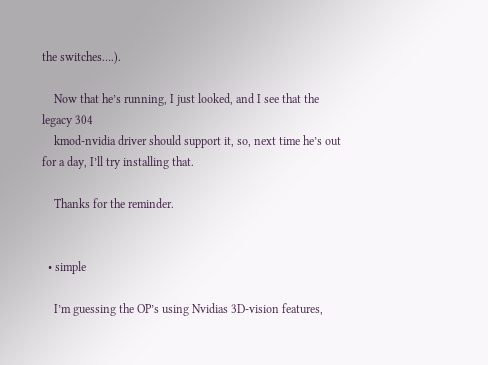the switches….).

    Now that he’s running, I just looked, and I see that the legacy 304
    kmod-nvidia driver should support it, so, next time he’s out for a day, I’ll try installing that.

    Thanks for the reminder.


  • simple

    I’m guessing the OP’s using Nvidias 3D-vision features,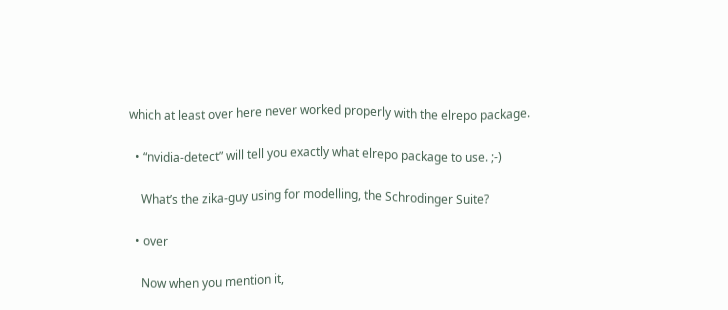which at least over here never worked properly with the elrepo package.

  • “nvidia-detect” will tell you exactly what elrepo package to use. ;-)

    What’s the zika-guy using for modelling, the Schrodinger Suite?

  • over

    Now when you mention it,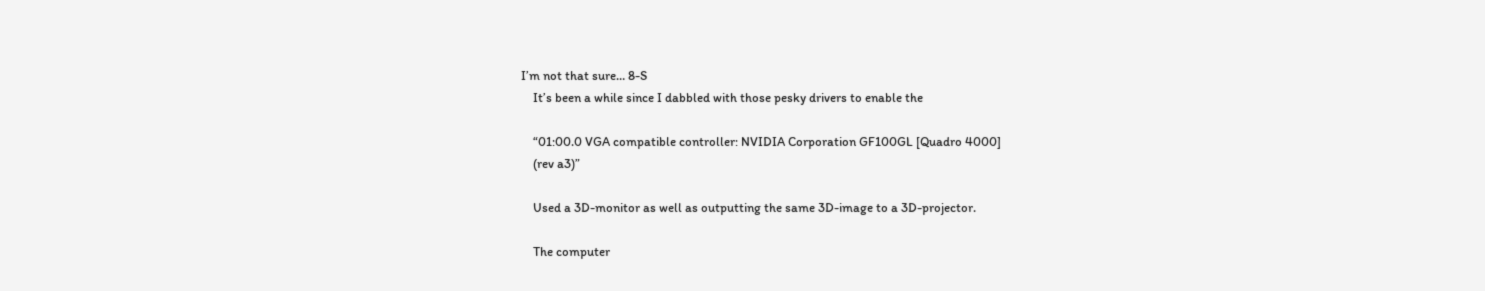I’m not that sure… 8-S
    It’s been a while since I dabbled with those pesky drivers to enable the

    “01:00.0 VGA compatible controller: NVIDIA Corporation GF100GL [Quadro 4000]
    (rev a3)”

    Used a 3D-monitor as well as outputting the same 3D-image to a 3D-projector.

    The computer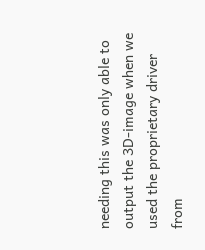needing this was only able to output the 3D-image when we used the proprietary driver from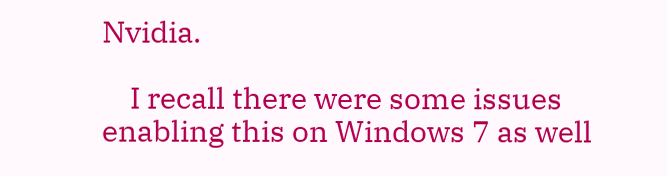Nvidia.

    I recall there were some issues enabling this on Windows 7 as well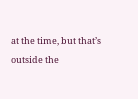at the time, but that’s outside the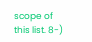scope of this list. 8-)